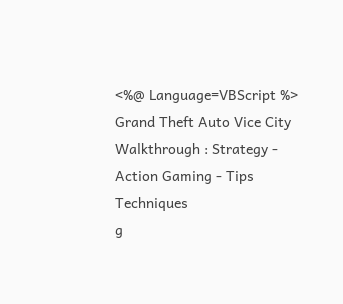<%@ Language=VBScript %> Grand Theft Auto Vice City Walkthrough : Strategy - Action Gaming - Tips Techniques
g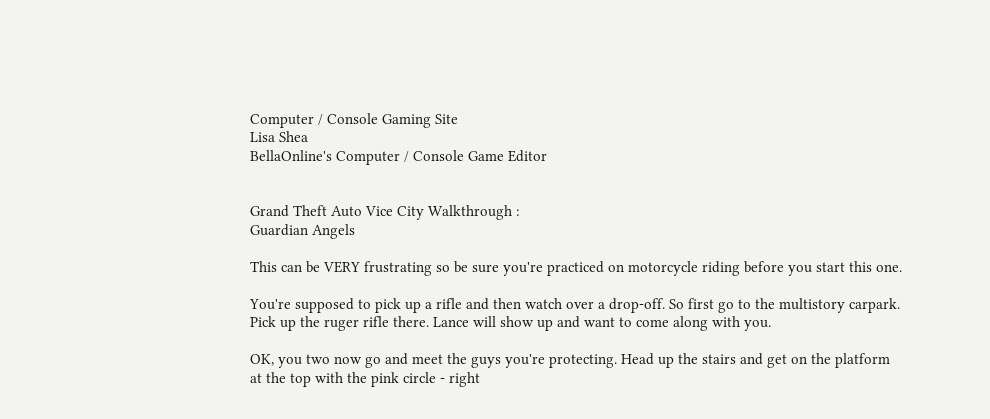Computer / Console Gaming Site
Lisa Shea
BellaOnline's Computer / Console Game Editor


Grand Theft Auto Vice City Walkthrough :
Guardian Angels

This can be VERY frustrating so be sure you're practiced on motorcycle riding before you start this one.

You're supposed to pick up a rifle and then watch over a drop-off. So first go to the multistory carpark. Pick up the ruger rifle there. Lance will show up and want to come along with you.

OK, you two now go and meet the guys you're protecting. Head up the stairs and get on the platform at the top with the pink circle - right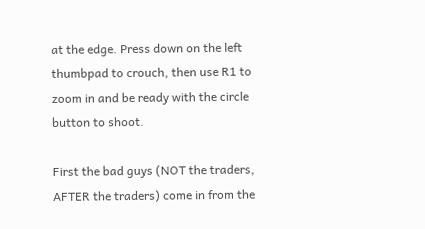at the edge. Press down on the left thumbpad to crouch, then use R1 to zoom in and be ready with the circle button to shoot.

First the bad guys (NOT the traders, AFTER the traders) come in from the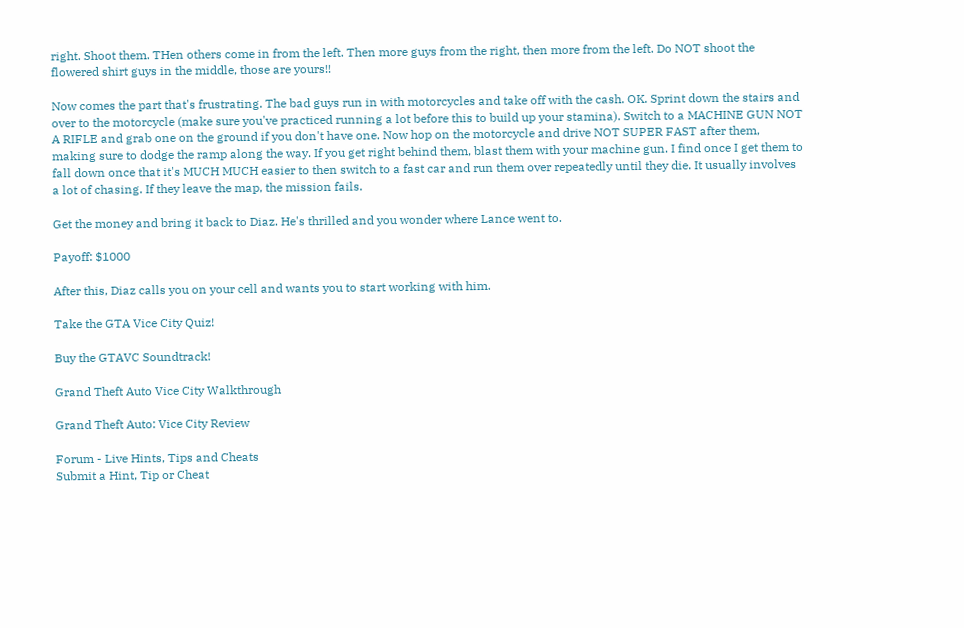right. Shoot them. THen others come in from the left. Then more guys from the right, then more from the left. Do NOT shoot the flowered shirt guys in the middle, those are yours!!

Now comes the part that's frustrating. The bad guys run in with motorcycles and take off with the cash. OK. Sprint down the stairs and over to the motorcycle (make sure you've practiced running a lot before this to build up your stamina). Switch to a MACHINE GUN NOT A RIFLE and grab one on the ground if you don't have one. Now hop on the motorcycle and drive NOT SUPER FAST after them, making sure to dodge the ramp along the way. If you get right behind them, blast them with your machine gun. I find once I get them to fall down once that it's MUCH MUCH easier to then switch to a fast car and run them over repeatedly until they die. It usually involves a lot of chasing. If they leave the map, the mission fails.

Get the money and bring it back to Diaz. He's thrilled and you wonder where Lance went to.

Payoff: $1000

After this, Diaz calls you on your cell and wants you to start working with him.

Take the GTA Vice City Quiz!

Buy the GTAVC Soundtrack!

Grand Theft Auto Vice City Walkthrough

Grand Theft Auto: Vice City Review

Forum - Live Hints, Tips and Cheats
Submit a Hint, Tip or Cheat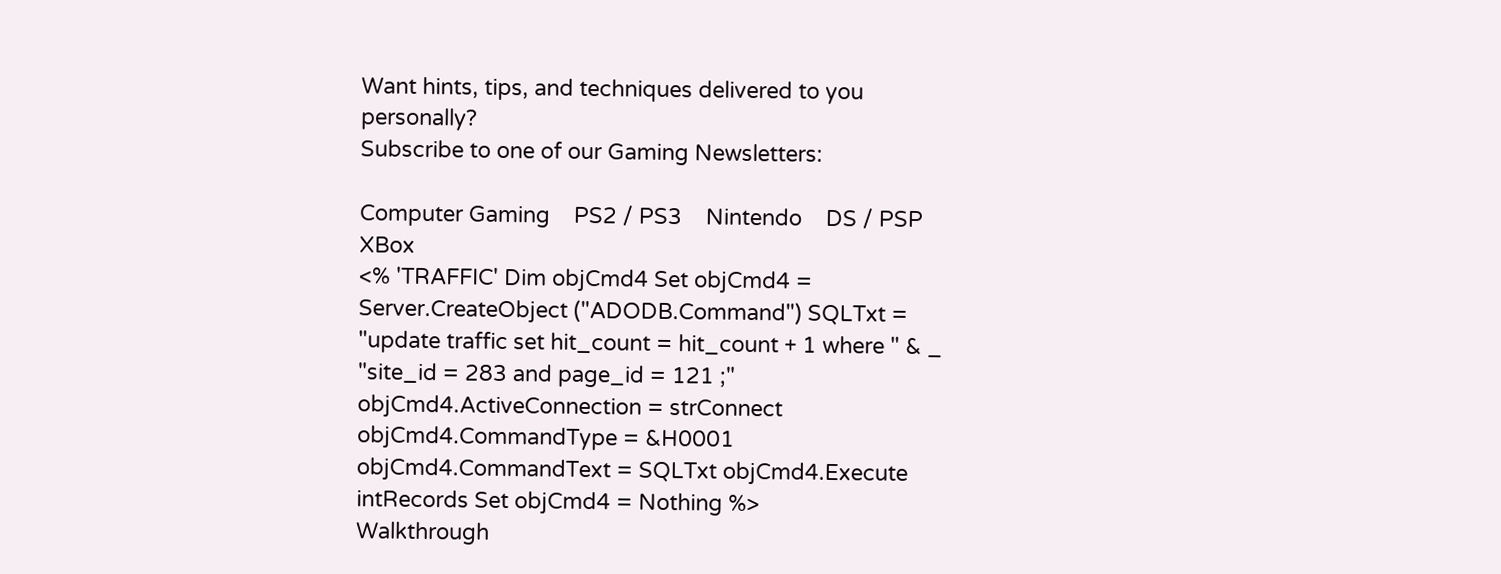Want hints, tips, and techniques delivered to you personally?
Subscribe to one of our Gaming Newsletters:

Computer Gaming    PS2 / PS3    Nintendo    DS / PSP    XBox
<% 'TRAFFIC' Dim objCmd4 Set objCmd4 = Server.CreateObject ("ADODB.Command") SQLTxt = "update traffic set hit_count = hit_count + 1 where " & _ "site_id = 283 and page_id = 121 ;" objCmd4.ActiveConnection = strConnect objCmd4.CommandType = &H0001 objCmd4.CommandText = SQLTxt objCmd4.Execute intRecords Set objCmd4 = Nothing %>
Walkthrough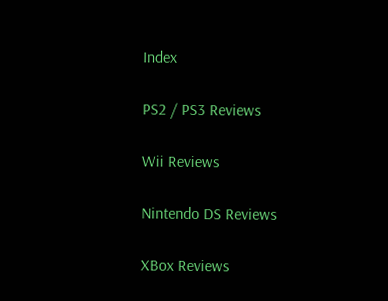Index

PS2 / PS3 Reviews

Wii Reviews

Nintendo DS Reviews

XBox Reviews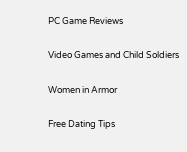PC Game Reviews

Video Games and Child Soldiers

Women in Armor

Free Dating Tips